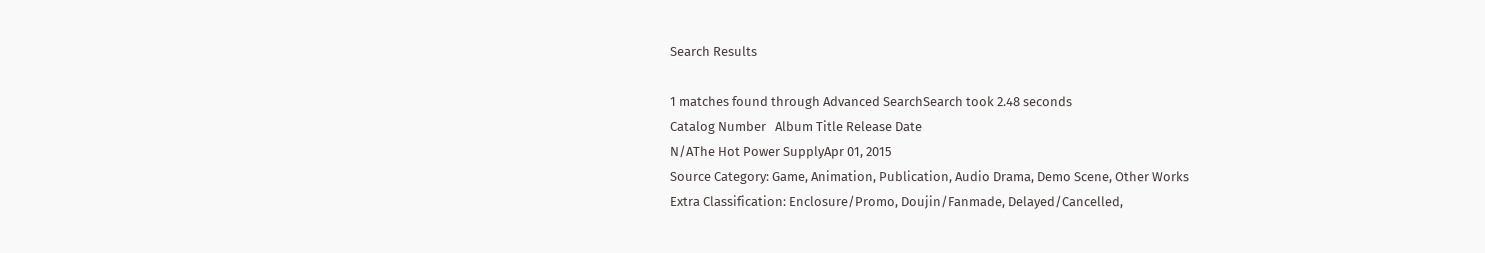Search Results

1 matches found through Advanced SearchSearch took 2.48 seconds
Catalog Number   Album Title Release Date
N/AThe Hot Power SupplyApr 01, 2015
Source Category: Game, Animation, Publication, Audio Drama, Demo Scene, Other Works
Extra Classification: Enclosure/Promo, Doujin/Fanmade, Delayed/Cancelled,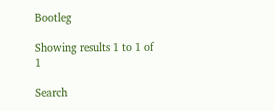Bootleg

Showing results 1 to 1 of 1

Search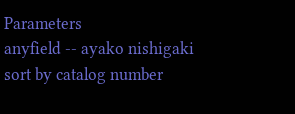Parameters
anyfield -- ayako nishigaki
sort by catalog number